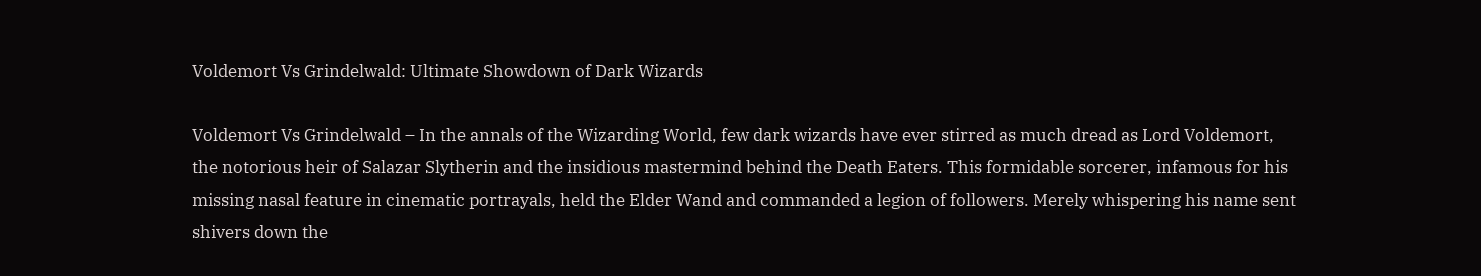Voldemort Vs Grindelwald: Ultimate Showdown of Dark Wizards

Voldemort Vs Grindelwald – In the annals of the Wizarding World, few dark wizards have ever stirred as much dread as Lord Voldemort, the notorious heir of Salazar Slytherin and the insidious mastermind behind the Death Eaters. This formidable sorcerer, infamous for his missing nasal feature in cinematic portrayals, held the Elder Wand and commanded a legion of followers. Merely whispering his name sent shivers down the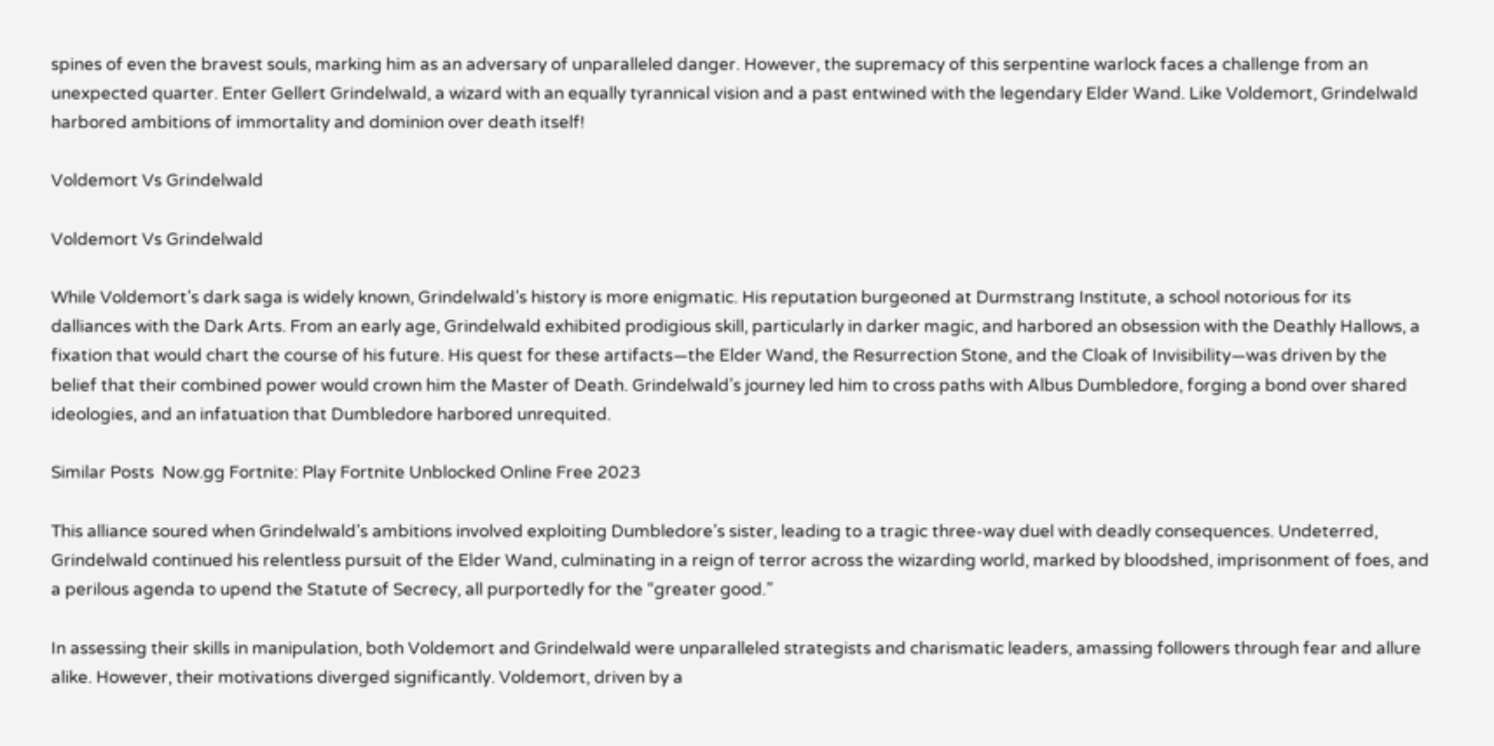spines of even the bravest souls, marking him as an adversary of unparalleled danger. However, the supremacy of this serpentine warlock faces a challenge from an unexpected quarter. Enter Gellert Grindelwald, a wizard with an equally tyrannical vision and a past entwined with the legendary Elder Wand. Like Voldemort, Grindelwald harbored ambitions of immortality and dominion over death itself!

Voldemort Vs Grindelwald

Voldemort Vs Grindelwald

While Voldemort’s dark saga is widely known, Grindelwald’s history is more enigmatic. His reputation burgeoned at Durmstrang Institute, a school notorious for its dalliances with the Dark Arts. From an early age, Grindelwald exhibited prodigious skill, particularly in darker magic, and harbored an obsession with the Deathly Hallows, a fixation that would chart the course of his future. His quest for these artifacts—the Elder Wand, the Resurrection Stone, and the Cloak of Invisibility—was driven by the belief that their combined power would crown him the Master of Death. Grindelwald’s journey led him to cross paths with Albus Dumbledore, forging a bond over shared ideologies, and an infatuation that Dumbledore harbored unrequited.

Similar Posts  Now.gg Fortnite: Play Fortnite Unblocked Online Free 2023

This alliance soured when Grindelwald’s ambitions involved exploiting Dumbledore’s sister, leading to a tragic three-way duel with deadly consequences. Undeterred, Grindelwald continued his relentless pursuit of the Elder Wand, culminating in a reign of terror across the wizarding world, marked by bloodshed, imprisonment of foes, and a perilous agenda to upend the Statute of Secrecy, all purportedly for the “greater good.”

In assessing their skills in manipulation, both Voldemort and Grindelwald were unparalleled strategists and charismatic leaders, amassing followers through fear and allure alike. However, their motivations diverged significantly. Voldemort, driven by a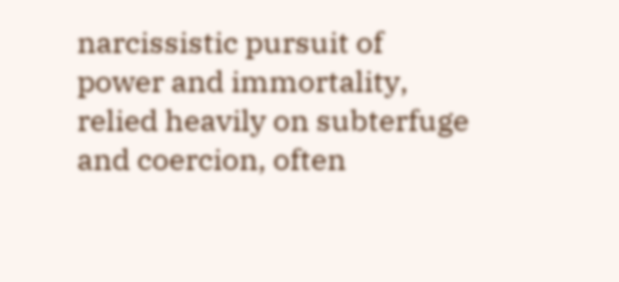narcissistic pursuit of power and immortality, relied heavily on subterfuge and coercion, often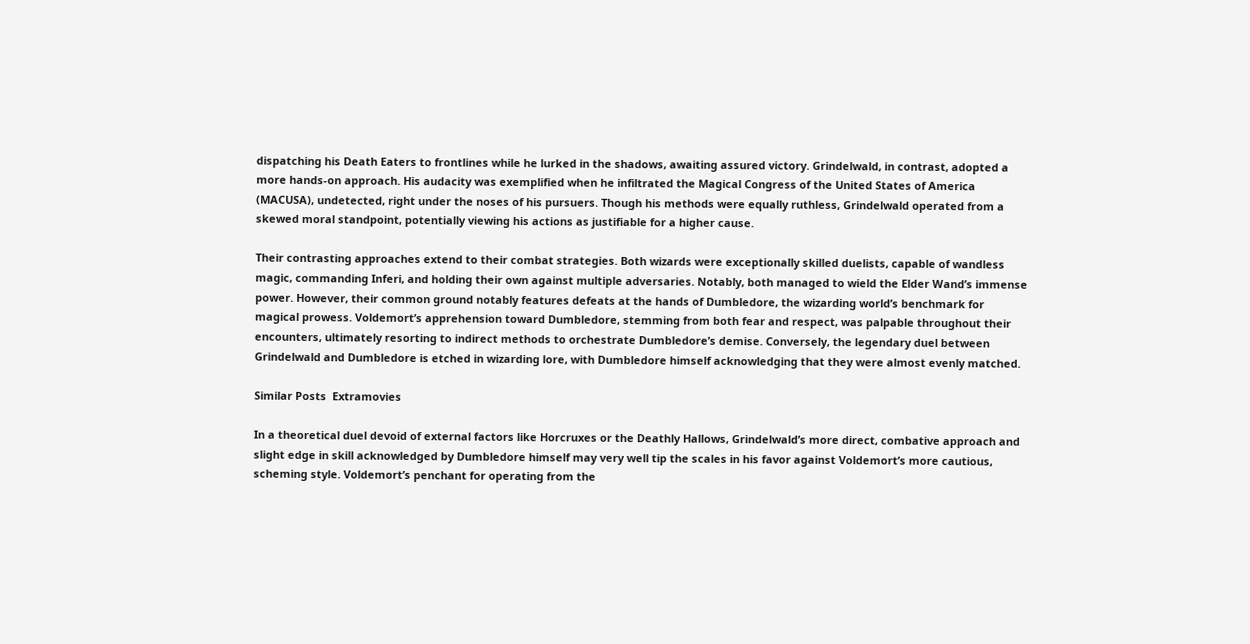dispatching his Death Eaters to frontlines while he lurked in the shadows, awaiting assured victory. Grindelwald, in contrast, adopted a more hands-on approach. His audacity was exemplified when he infiltrated the Magical Congress of the United States of America (MACUSA), undetected, right under the noses of his pursuers. Though his methods were equally ruthless, Grindelwald operated from a skewed moral standpoint, potentially viewing his actions as justifiable for a higher cause.

Their contrasting approaches extend to their combat strategies. Both wizards were exceptionally skilled duelists, capable of wandless magic, commanding Inferi, and holding their own against multiple adversaries. Notably, both managed to wield the Elder Wand’s immense power. However, their common ground notably features defeats at the hands of Dumbledore, the wizarding world’s benchmark for magical prowess. Voldemort’s apprehension toward Dumbledore, stemming from both fear and respect, was palpable throughout their encounters, ultimately resorting to indirect methods to orchestrate Dumbledore’s demise. Conversely, the legendary duel between Grindelwald and Dumbledore is etched in wizarding lore, with Dumbledore himself acknowledging that they were almost evenly matched.

Similar Posts  Extramovies

In a theoretical duel devoid of external factors like Horcruxes or the Deathly Hallows, Grindelwald’s more direct, combative approach and slight edge in skill acknowledged by Dumbledore himself may very well tip the scales in his favor against Voldemort’s more cautious, scheming style. Voldemort’s penchant for operating from the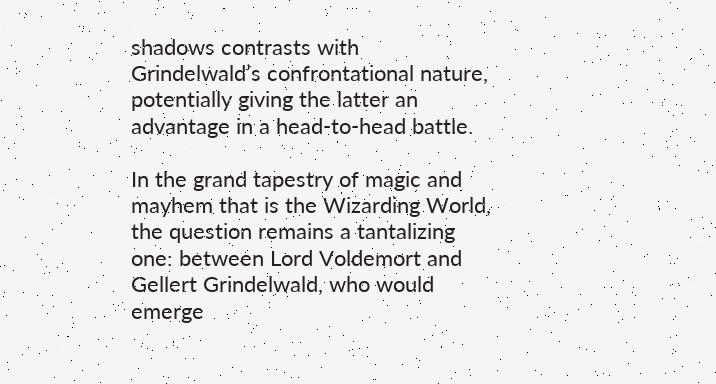shadows contrasts with Grindelwald’s confrontational nature, potentially giving the latter an advantage in a head-to-head battle.

In the grand tapestry of magic and mayhem that is the Wizarding World, the question remains a tantalizing one: between Lord Voldemort and Gellert Grindelwald, who would emerge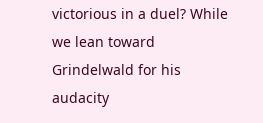victorious in a duel? While we lean toward Grindelwald for his audacity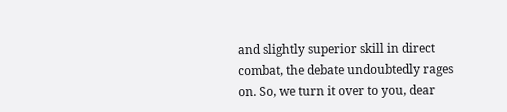and slightly superior skill in direct combat, the debate undoubtedly rages on. So, we turn it over to you, dear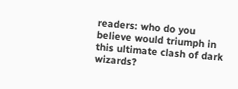readers: who do you believe would triumph in this ultimate clash of dark wizards?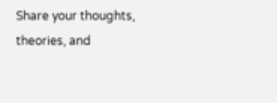Share your thoughts, theories, and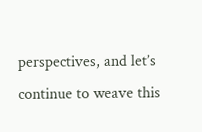perspectives, and let’s continue to weave this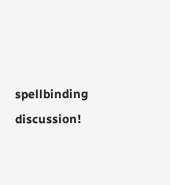spellbinding discussion!